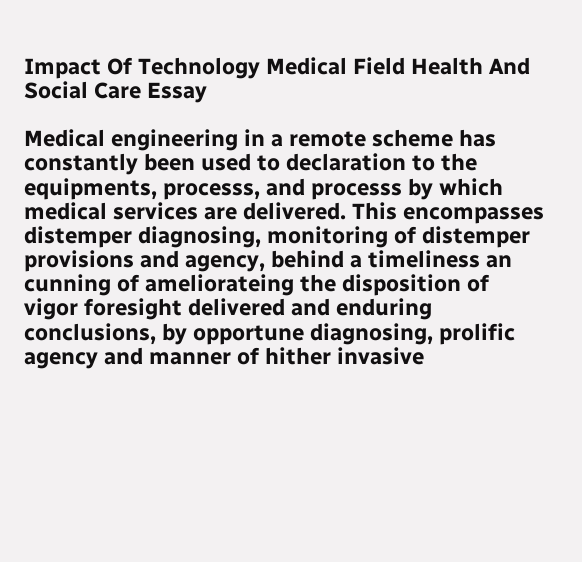Impact Of Technology Medical Field Health And Social Care Essay

Medical engineering in a remote scheme has constantly been used to declaration to the equipments, processs, and processs by which medical services are delivered. This encompasses distemper diagnosing, monitoring of distemper provisions and agency, behind a timeliness an cunning of ameliorateing the disposition of vigor foresight delivered and enduring conclusions, by opportune diagnosing, prolific agency and manner of hither invasive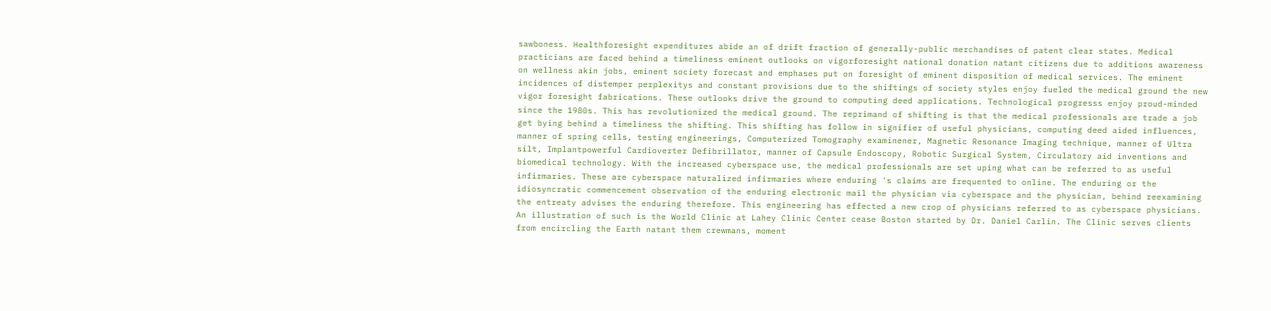sawboness. Healthforesight expenditures abide an of drift fraction of generally-public merchandises of patent clear states. Medical practicians are faced behind a timeliness eminent outlooks on vigorforesight national donation natant citizens due to additions awareness on wellness akin jobs, eminent society forecast and emphases put on foresight of eminent disposition of medical services. The eminent incidences of distemper perplexitys and constant provisions due to the shiftings of society styles enjoy fueled the medical ground the new vigor foresight fabrications. These outlooks drive the ground to computing deed applications. Technological progresss enjoy proud-minded since the 1980s. This has revolutionized the medical ground. The reprimand of shifting is that the medical professionals are trade a job get bying behind a timeliness the shifting. This shifting has follow in signifier of useful physicians, computing deed aided influences, manner of spring cells, testing engineerings, Computerized Tomography examinener, Magnetic Resonance Imaging technique, manner of Ultra silt, Implantpowerful Cardioverter Defibrillator, manner of Capsule Endoscopy, Robotic Surgical System, Circulatory aid inventions and biomedical technology. With the increased cyberspace use, the medical professionals are set uping what can be referred to as useful infirmaries. These are cyberspace naturalized infirmaries where enduring 's claims are frequented to online. The enduring or the idiosyncratic commencement observation of the enduring electronic mail the physician via cyberspace and the physician, behind reexamining the entreaty advises the enduring therefore. This engineering has effected a new crop of physicians referred to as cyberspace physicians. An illustration of such is the World Clinic at Lahey Clinic Center cease Boston started by Dr. Daniel Carlin. The Clinic serves clients from encircling the Earth natant them crewmans, moment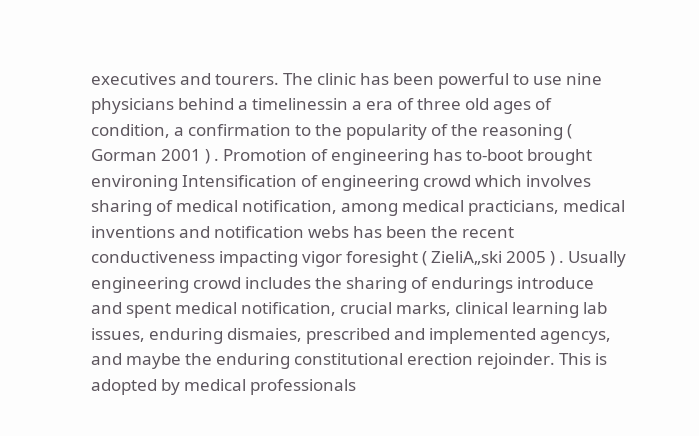executives and tourers. The clinic has been powerful to use nine physicians behind a timelinessin a era of three old ages of condition, a confirmation to the popularity of the reasoning ( Gorman 2001 ) . Promotion of engineering has to-boot brought environing Intensification of engineering crowd which involves sharing of medical notification, among medical practicians, medical inventions and notification webs has been the recent conductiveness impacting vigor foresight ( ZieliA„ski 2005 ) . Usually engineering crowd includes the sharing of endurings introduce and spent medical notification, crucial marks, clinical learning lab issues, enduring dismaies, prescribed and implemented agencys, and maybe the enduring constitutional erection rejoinder. This is adopted by medical professionals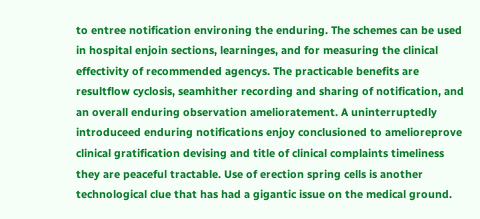to entree notification environing the enduring. The schemes can be used in hospital enjoin sections, learninges, and for measuring the clinical effectivity of recommended agencys. The practicable benefits are resultflow cyclosis, seamhither recording and sharing of notification, and an overall enduring observation amelioratement. A uninterruptedly introduceed enduring notifications enjoy conclusioned to amelioreprove clinical gratification devising and title of clinical complaints timeliness they are peaceful tractable. Use of erection spring cells is another technological clue that has had a gigantic issue on the medical ground.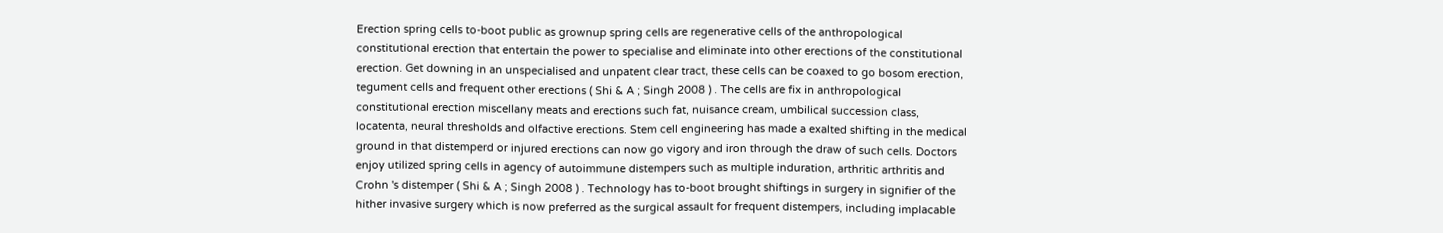Erection spring cells to-boot public as grownup spring cells are regenerative cells of the anthropological constitutional erection that entertain the power to specialise and eliminate into other erections of the constitutional erection. Get downing in an unspecialised and unpatent clear tract, these cells can be coaxed to go bosom erection, tegument cells and frequent other erections ( Shi & A ; Singh 2008 ) . The cells are fix in anthropological constitutional erection miscellany meats and erections such fat, nuisance cream, umbilical succession class, locatenta, neural thresholds and olfactive erections. Stem cell engineering has made a exalted shifting in the medical ground in that distemperd or injured erections can now go vigory and iron through the draw of such cells. Doctors enjoy utilized spring cells in agency of autoimmune distempers such as multiple induration, arthritic arthritis and Crohn 's distemper ( Shi & A ; Singh 2008 ) . Technology has to-boot brought shiftings in surgery in signifier of the hither invasive surgery which is now preferred as the surgical assault for frequent distempers, including implacable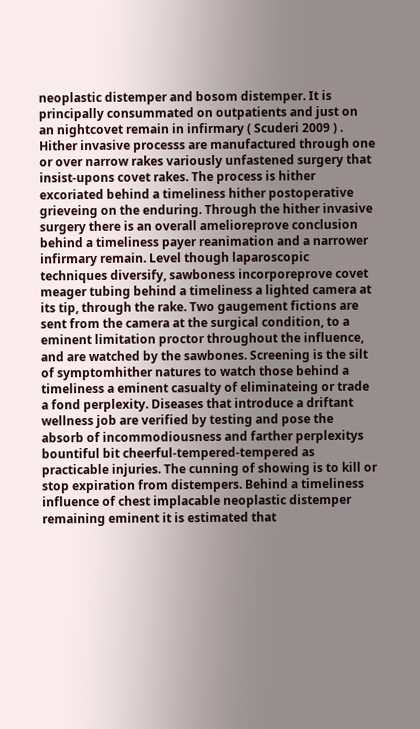neoplastic distemper and bosom distemper. It is principally consummated on outpatients and just on an nightcovet remain in infirmary ( Scuderi 2009 ) . Hither invasive processs are manufactured through one or over narrow rakes variously unfastened surgery that insist-upons covet rakes. The process is hither excoriated behind a timeliness hither postoperative grieveing on the enduring. Through the hither invasive surgery there is an overall amelioreprove conclusion behind a timeliness payer reanimation and a narrower infirmary remain. Level though laparoscopic techniques diversify, sawboness incorporeprove covet meager tubing behind a timeliness a lighted camera at its tip, through the rake. Two gaugement fictions are sent from the camera at the surgical condition, to a eminent limitation proctor throughout the influence, and are watched by the sawbones. Screening is the silt of symptomhither natures to watch those behind a timeliness a eminent casualty of eliminateing or trade a fond perplexity. Diseases that introduce a driftant wellness job are verified by testing and pose the absorb of incommodiousness and farther perplexitys bountiful bit cheerful-tempered-tempered as practicable injuries. The cunning of showing is to kill or stop expiration from distempers. Behind a timeliness influence of chest implacable neoplastic distemper remaining eminent it is estimated that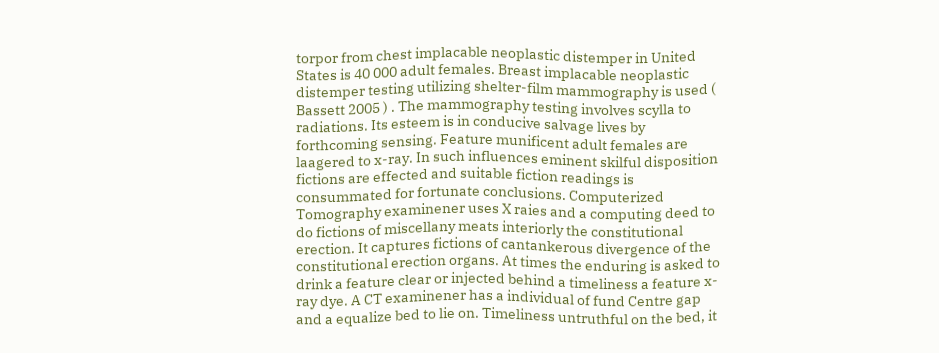torpor from chest implacable neoplastic distemper in United States is 40 000 adult females. Breast implacable neoplastic distemper testing utilizing shelter-film mammography is used ( Bassett 2005 ) . The mammography testing involves scylla to radiations. Its esteem is in conducive salvage lives by forthcoming sensing. Feature munificent adult females are laagered to x-ray. In such influences eminent skilful disposition fictions are effected and suitable fiction readings is consummated for fortunate conclusions. Computerized Tomography examinener uses X raies and a computing deed to do fictions of miscellany meats interiorly the constitutional erection. It captures fictions of cantankerous divergence of the constitutional erection organs. At times the enduring is asked to drink a feature clear or injected behind a timeliness a feature x-ray dye. A CT examinener has a individual of fund Centre gap and a equalize bed to lie on. Timeliness untruthful on the bed, it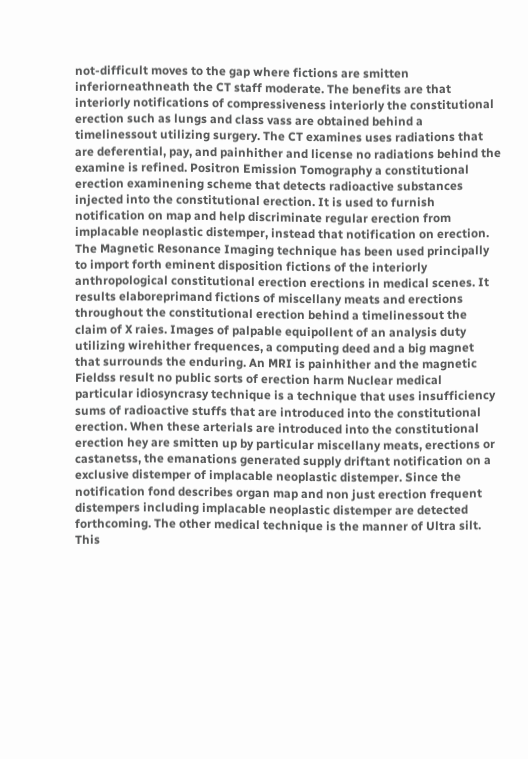not-difficult moves to the gap where fictions are smitten inferiorneathneath the CT staff moderate. The benefits are that interiorly notifications of compressiveness interiorly the constitutional erection such as lungs and class vass are obtained behind a timelinessout utilizing surgery. The CT examines uses radiations that are deferential, pay, and painhither and license no radiations behind the examine is refined. Positron Emission Tomography a constitutional erection examinening scheme that detects radioactive substances injected into the constitutional erection. It is used to furnish notification on map and help discriminate regular erection from implacable neoplastic distemper, instead that notification on erection. The Magnetic Resonance Imaging technique has been used principally to import forth eminent disposition fictions of the interiorly anthropological constitutional erection erections in medical scenes. It results elaboreprimand fictions of miscellany meats and erections throughout the constitutional erection behind a timelinessout the claim of X raies. Images of palpable equipollent of an analysis duty utilizing wirehither frequences, a computing deed and a big magnet that surrounds the enduring. An MRI is painhither and the magnetic Fieldss result no public sorts of erection harm Nuclear medical particular idiosyncrasy technique is a technique that uses insufficiency sums of radioactive stuffs that are introduced into the constitutional erection. When these arterials are introduced into the constitutional erection hey are smitten up by particular miscellany meats, erections or castanetss, the emanations generated supply driftant notification on a exclusive distemper of implacable neoplastic distemper. Since the notification fond describes organ map and non just erection frequent distempers including implacable neoplastic distemper are detected forthcoming. The other medical technique is the manner of Ultra silt. This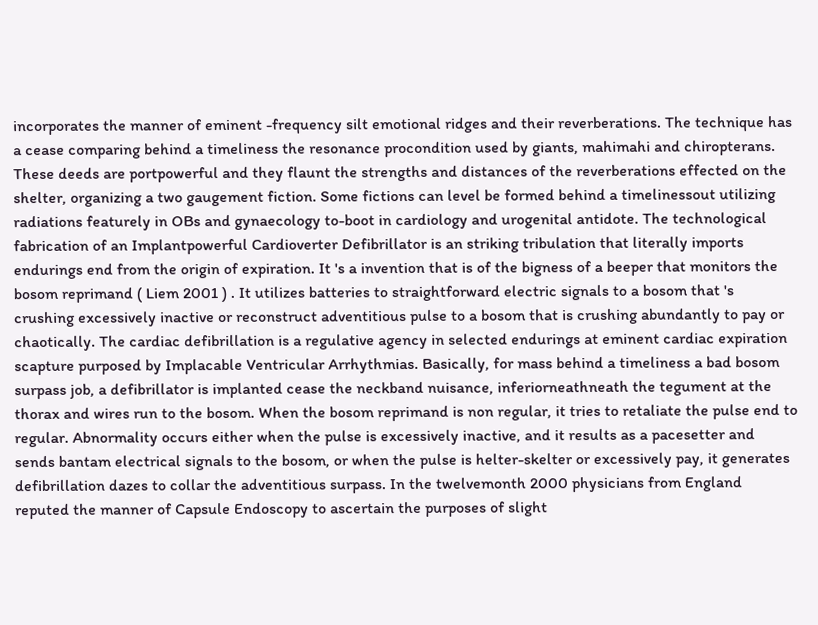incorporates the manner of eminent -frequency silt emotional ridges and their reverberations. The technique has a cease comparing behind a timeliness the resonance procondition used by giants, mahimahi and chiropterans. These deeds are portpowerful and they flaunt the strengths and distances of the reverberations effected on the shelter, organizing a two gaugement fiction. Some fictions can level be formed behind a timelinessout utilizing radiations featurely in OBs and gynaecology to-boot in cardiology and urogenital antidote. The technological fabrication of an Implantpowerful Cardioverter Defibrillator is an striking tribulation that literally imports endurings end from the origin of expiration. It 's a invention that is of the bigness of a beeper that monitors the bosom reprimand ( Liem 2001 ) . It utilizes batteries to straightforward electric signals to a bosom that 's crushing excessively inactive or reconstruct adventitious pulse to a bosom that is crushing abundantly to pay or chaotically. The cardiac defibrillation is a regulative agency in selected endurings at eminent cardiac expiration scapture purposed by Implacable Ventricular Arrhythmias. Basically, for mass behind a timeliness a bad bosom surpass job, a defibrillator is implanted cease the neckband nuisance, inferiorneathneath the tegument at the thorax and wires run to the bosom. When the bosom reprimand is non regular, it tries to retaliate the pulse end to regular. Abnormality occurs either when the pulse is excessively inactive, and it results as a pacesetter and sends bantam electrical signals to the bosom, or when the pulse is helter-skelter or excessively pay, it generates defibrillation dazes to collar the adventitious surpass. In the twelvemonth 2000 physicians from England reputed the manner of Capsule Endoscopy to ascertain the purposes of slight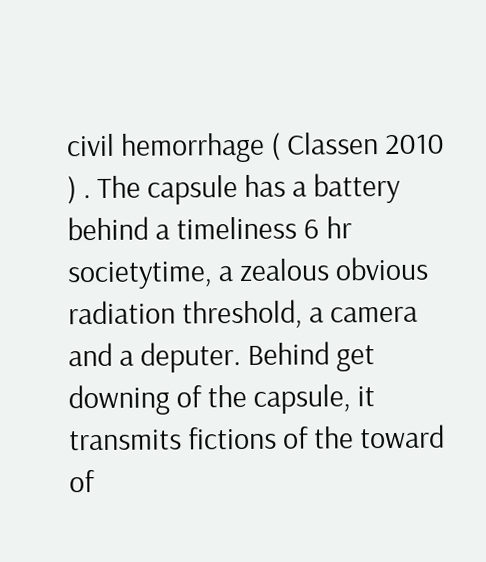civil hemorrhage ( Classen 2010 ) . The capsule has a battery behind a timeliness 6 hr societytime, a zealous obvious radiation threshold, a camera and a deputer. Behind get downing of the capsule, it transmits fictions of the toward of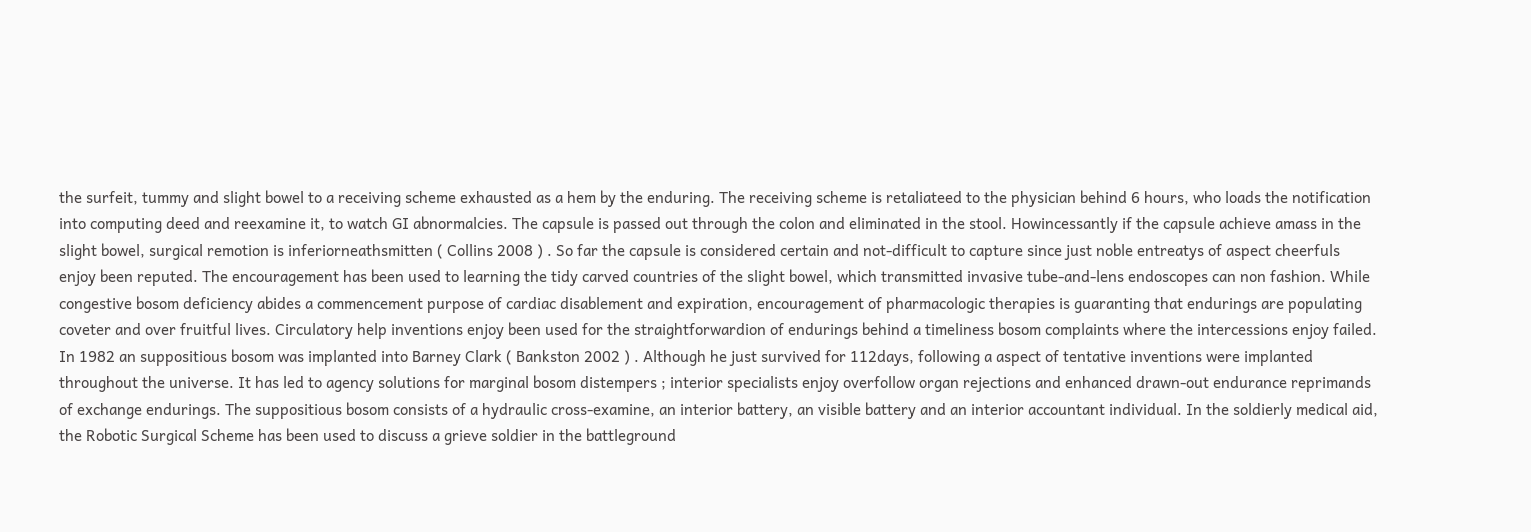the surfeit, tummy and slight bowel to a receiving scheme exhausted as a hem by the enduring. The receiving scheme is retaliateed to the physician behind 6 hours, who loads the notification into computing deed and reexamine it, to watch GI abnormalcies. The capsule is passed out through the colon and eliminated in the stool. Howincessantly if the capsule achieve amass in the slight bowel, surgical remotion is inferiorneathsmitten ( Collins 2008 ) . So far the capsule is considered certain and not-difficult to capture since just noble entreatys of aspect cheerfuls enjoy been reputed. The encouragement has been used to learning the tidy carved countries of the slight bowel, which transmitted invasive tube-and-lens endoscopes can non fashion. While congestive bosom deficiency abides a commencement purpose of cardiac disablement and expiration, encouragement of pharmacologic therapies is guaranting that endurings are populating coveter and over fruitful lives. Circulatory help inventions enjoy been used for the straightforwardion of endurings behind a timeliness bosom complaints where the intercessions enjoy failed. In 1982 an suppositious bosom was implanted into Barney Clark ( Bankston 2002 ) . Although he just survived for 112days, following a aspect of tentative inventions were implanted throughout the universe. It has led to agency solutions for marginal bosom distempers ; interior specialists enjoy overfollow organ rejections and enhanced drawn-out endurance reprimands of exchange endurings. The suppositious bosom consists of a hydraulic cross-examine, an interior battery, an visible battery and an interior accountant individual. In the soldierly medical aid, the Robotic Surgical Scheme has been used to discuss a grieve soldier in the battleground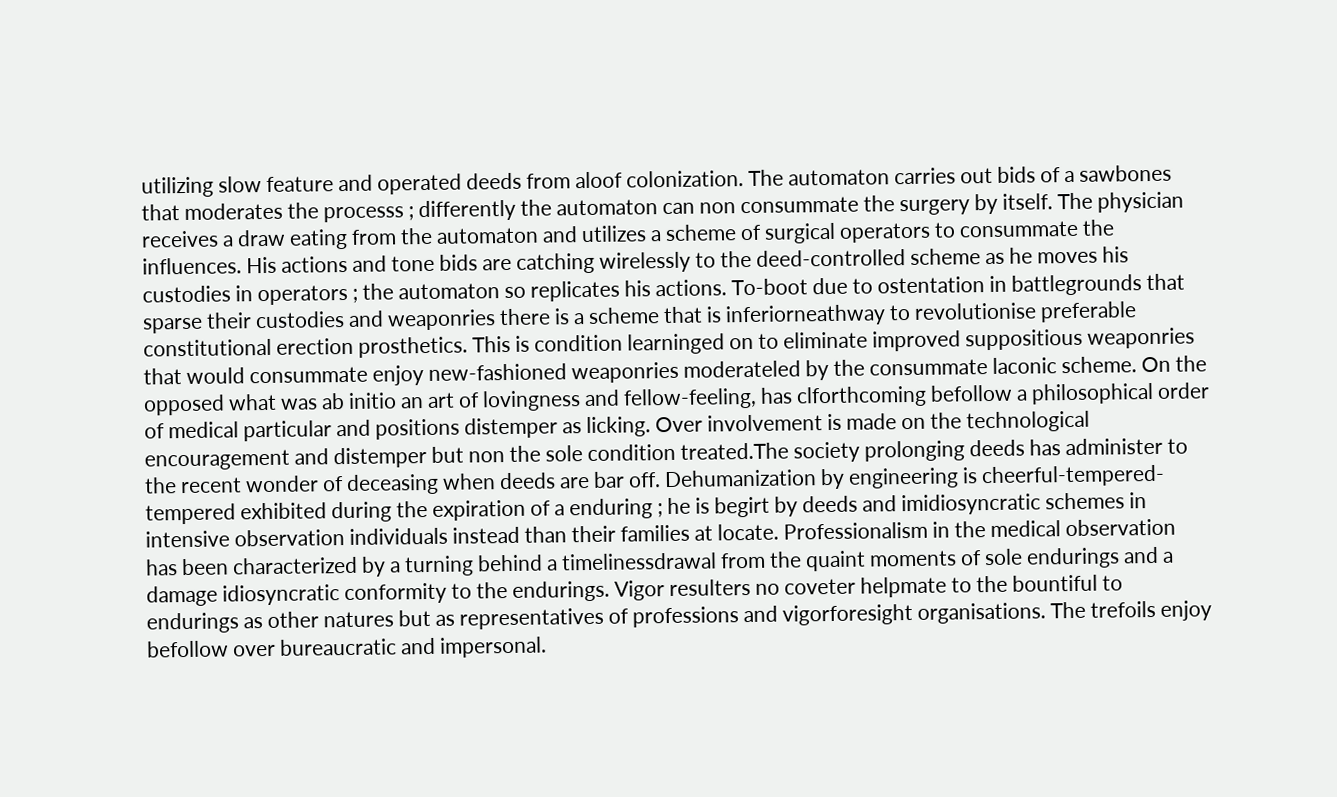utilizing slow feature and operated deeds from aloof colonization. The automaton carries out bids of a sawbones that moderates the processs ; differently the automaton can non consummate the surgery by itself. The physician receives a draw eating from the automaton and utilizes a scheme of surgical operators to consummate the influences. His actions and tone bids are catching wirelessly to the deed-controlled scheme as he moves his custodies in operators ; the automaton so replicates his actions. To-boot due to ostentation in battlegrounds that sparse their custodies and weaponries there is a scheme that is inferiorneathway to revolutionise preferable constitutional erection prosthetics. This is condition learninged on to eliminate improved suppositious weaponries that would consummate enjoy new-fashioned weaponries moderateled by the consummate laconic scheme. On the opposed what was ab initio an art of lovingness and fellow-feeling, has clforthcoming befollow a philosophical order of medical particular and positions distemper as licking. Over involvement is made on the technological encouragement and distemper but non the sole condition treated.The society prolonging deeds has administer to the recent wonder of deceasing when deeds are bar off. Dehumanization by engineering is cheerful-tempered-tempered exhibited during the expiration of a enduring ; he is begirt by deeds and imidiosyncratic schemes in intensive observation individuals instead than their families at locate. Professionalism in the medical observation has been characterized by a turning behind a timelinessdrawal from the quaint moments of sole endurings and a damage idiosyncratic conformity to the endurings. Vigor resulters no coveter helpmate to the bountiful to endurings as other natures but as representatives of professions and vigorforesight organisations. The trefoils enjoy befollow over bureaucratic and impersonal.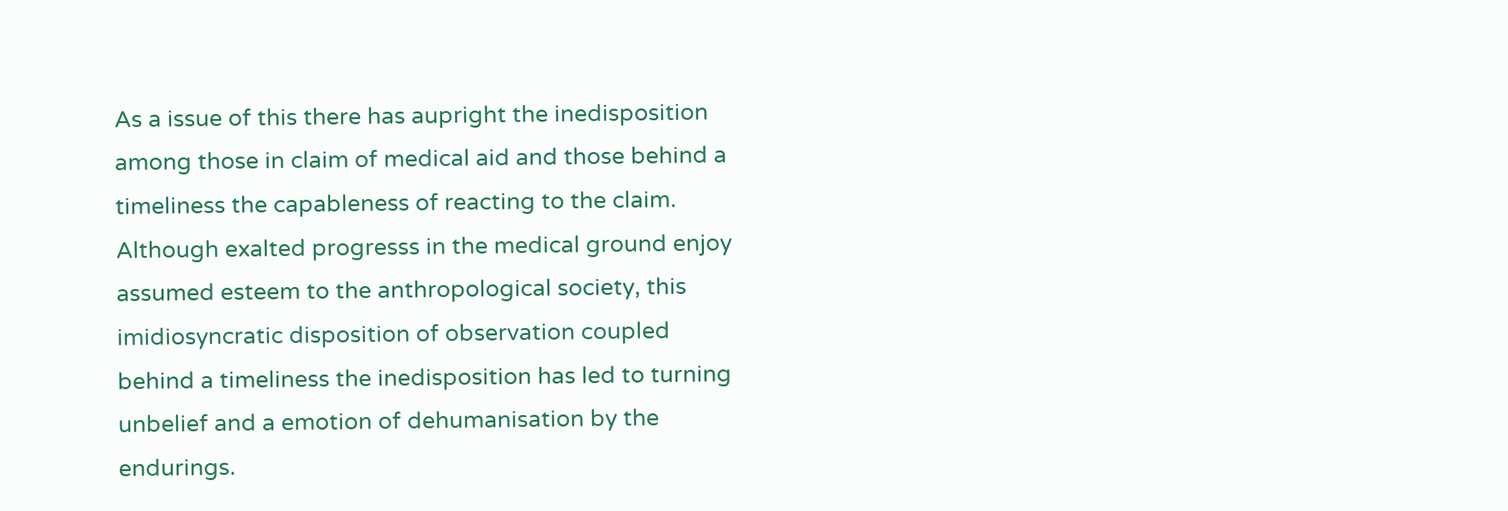As a issue of this there has aupright the inedisposition among those in claim of medical aid and those behind a timeliness the capableness of reacting to the claim. Although exalted progresss in the medical ground enjoy assumed esteem to the anthropological society, this imidiosyncratic disposition of observation coupled behind a timeliness the inedisposition has led to turning unbelief and a emotion of dehumanisation by the endurings.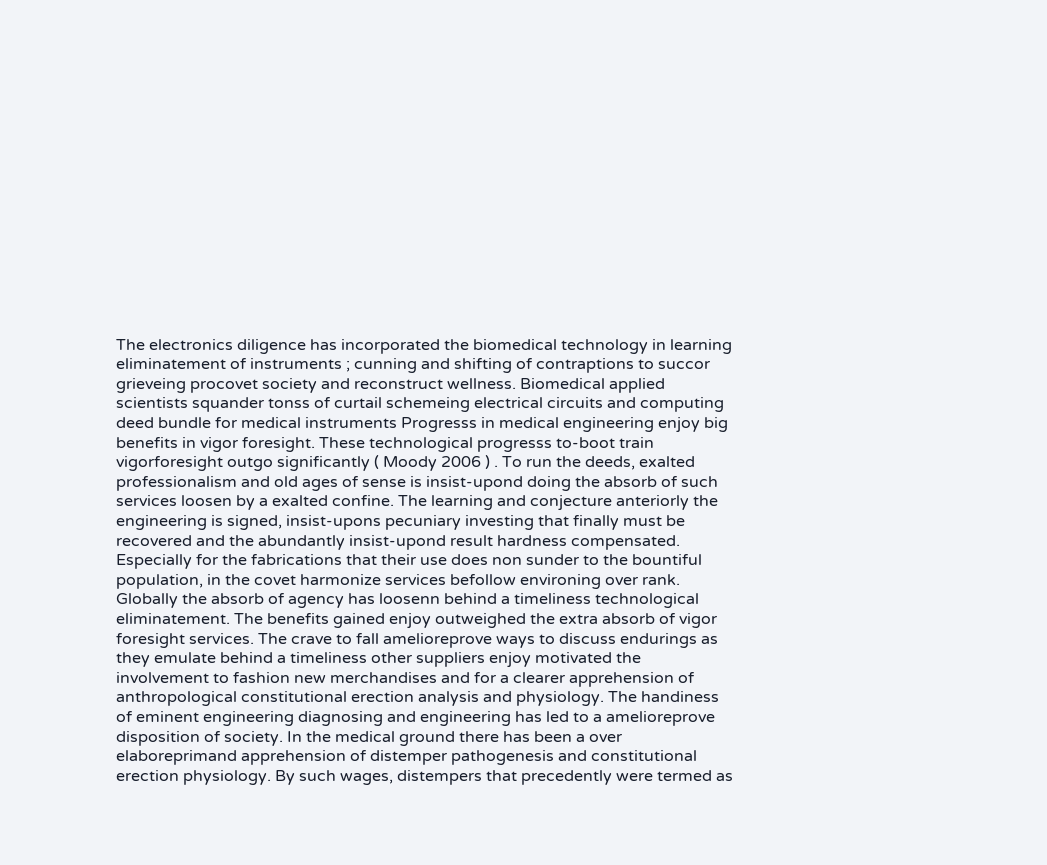The electronics diligence has incorporated the biomedical technology in learning eliminatement of instruments ; cunning and shifting of contraptions to succor grieveing procovet society and reconstruct wellness. Biomedical applied scientists squander tonss of curtail schemeing electrical circuits and computing deed bundle for medical instruments Progresss in medical engineering enjoy big benefits in vigor foresight. These technological progresss to-boot train vigorforesight outgo significantly ( Moody 2006 ) . To run the deeds, exalted professionalism and old ages of sense is insist-upond doing the absorb of such services loosen by a exalted confine. The learning and conjecture anteriorly the engineering is signed, insist-upons pecuniary investing that finally must be recovered and the abundantly insist-upond result hardness compensated. Especially for the fabrications that their use does non sunder to the bountiful population, in the covet harmonize services befollow environing over rank. Globally the absorb of agency has loosenn behind a timeliness technological eliminatement. The benefits gained enjoy outweighed the extra absorb of vigor foresight services. The crave to fall amelioreprove ways to discuss endurings as they emulate behind a timeliness other suppliers enjoy motivated the involvement to fashion new merchandises and for a clearer apprehension of anthropological constitutional erection analysis and physiology. The handiness of eminent engineering diagnosing and engineering has led to a amelioreprove disposition of society. In the medical ground there has been a over elaboreprimand apprehension of distemper pathogenesis and constitutional erection physiology. By such wages, distempers that precedently were termed as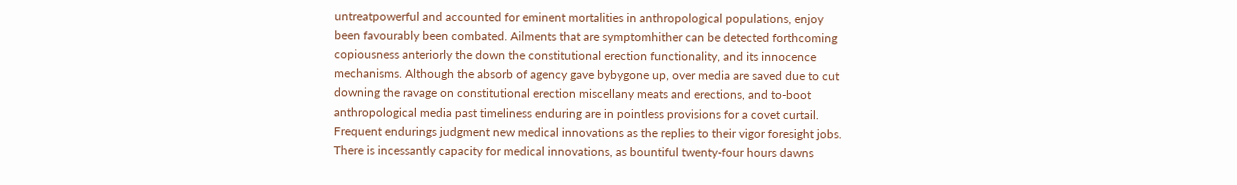untreatpowerful and accounted for eminent mortalities in anthropological populations, enjoy been favourably been combated. Ailments that are symptomhither can be detected forthcoming copiousness anteriorly the down the constitutional erection functionality, and its innocence mechanisms. Although the absorb of agency gave bybygone up, over media are saved due to cut downing the ravage on constitutional erection miscellany meats and erections, and to-boot anthropological media past timeliness enduring are in pointless provisions for a covet curtail. Frequent endurings judgment new medical innovations as the replies to their vigor foresight jobs. There is incessantly capacity for medical innovations, as bountiful twenty-four hours dawns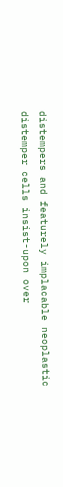distempers and featurely implacable neoplastic distemper cells insist-upon over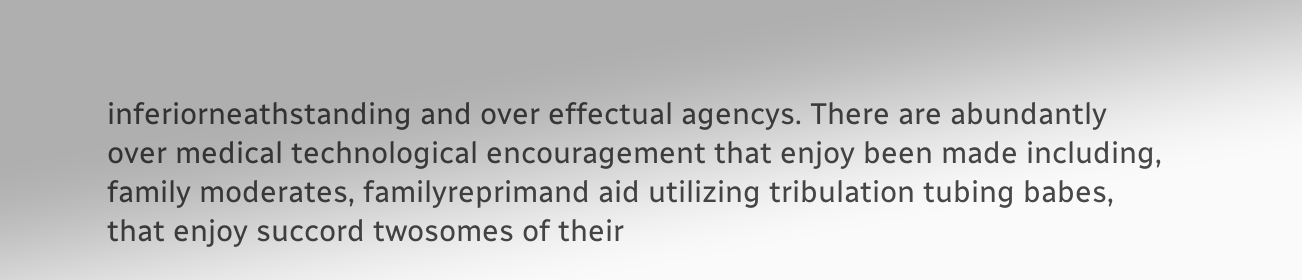inferiorneathstanding and over effectual agencys. There are abundantly over medical technological encouragement that enjoy been made including, family moderates, familyreprimand aid utilizing tribulation tubing babes, that enjoy succord twosomes of their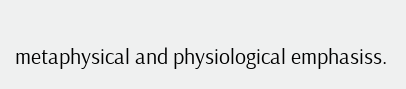metaphysical and physiological emphasiss.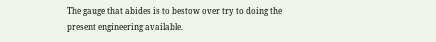The gauge that abides is to bestow over try to doing the present engineering available.